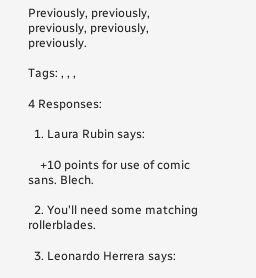Previously, previously, previously, previously, previously.

Tags: , , ,

4 Responses:

  1. Laura Rubin says:

    +10 points for use of comic sans. Blech.

  2. You'll need some matching rollerblades.

  3. Leonardo Herrera says: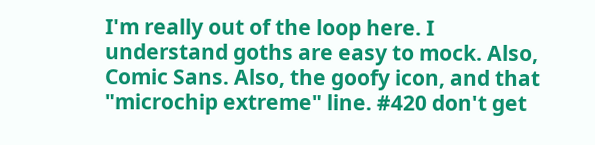I'm really out of the loop here. I understand goths are easy to mock. Also, Comic Sans. Also, the goofy icon, and that "microchip extreme" line. #420 don't get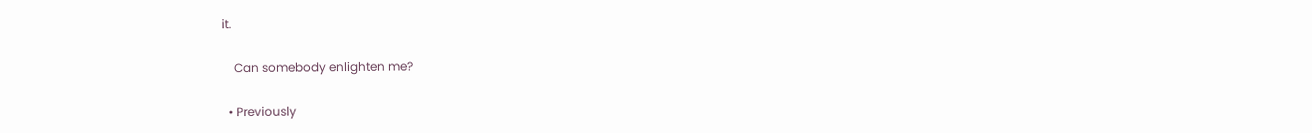it.

    Can somebody enlighten me?

  • Previously